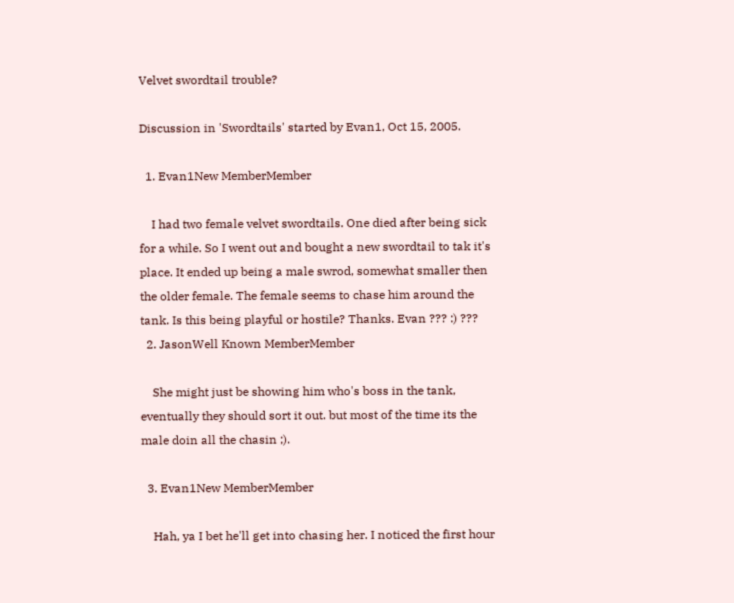Velvet swordtail trouble?

Discussion in 'Swordtails' started by Evan1, Oct 15, 2005.

  1. Evan1New MemberMember

    I had two female velvet swordtails. One died after being sick for a while. So I went out and bought a new swordtail to tak it's place. It ended up being a male swrod, somewhat smaller then the older female. The female seems to chase him around the tank. Is this being playful or hostile? Thanks. Evan ??? :) ???
  2. JasonWell Known MemberMember

    She might just be showing him who's boss in the tank, eventually they should sort it out. but most of the time its the male doin all the chasin ;).

  3. Evan1New MemberMember

    Hah, ya I bet he'll get into chasing her. I noticed the first hour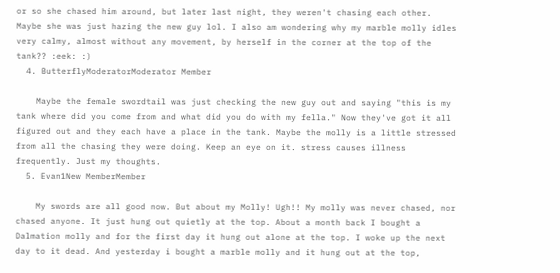or so she chased him around, but later last night, they weren't chasing each other. Maybe she was just hazing the new guy lol. I also am wondering why my marble molly idles very calmy, almost without any movement, by herself in the corner at the top of the tank?? :eek: :)
  4. ButterflyModeratorModerator Member

    Maybe the female swordtail was just checking the new guy out and saying "this is my tank where did you come from and what did you do with my fella." Now they've got it all figured out and they each have a place in the tank. Maybe the molly is a little stressed from all the chasing they were doing. Keep an eye on it. stress causes illness frequently. Just my thoughts.
  5. Evan1New MemberMember

    My swords are all good now. But about my Molly! Ugh!! My molly was never chased, nor chased anyone. It just hung out quietly at the top. About a month back I bought a Dalmation molly and for the first day it hung out alone at the top. I woke up the next day to it dead. And yesterday i bought a marble molly and it hung out at the top,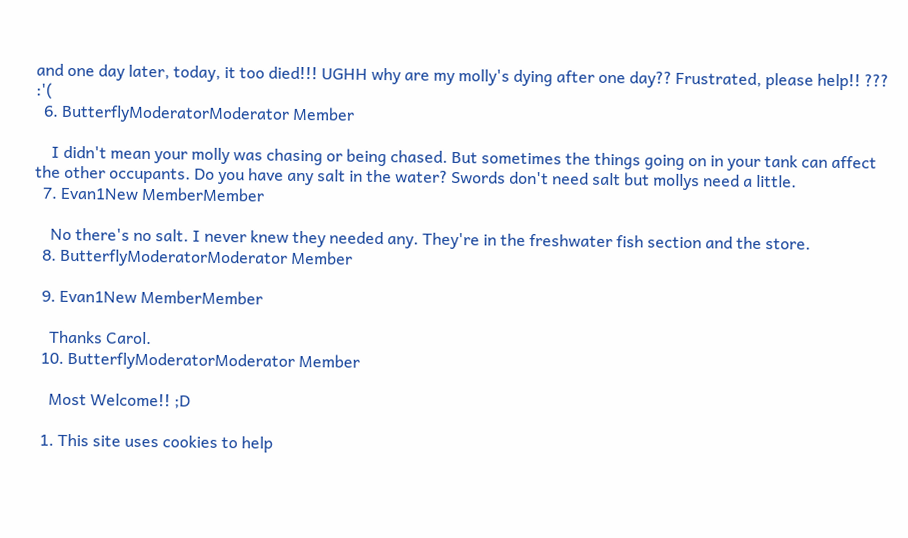and one day later, today, it too died!!! UGHH why are my molly's dying after one day?? Frustrated, please help!! ??? :'(
  6. ButterflyModeratorModerator Member

    I didn't mean your molly was chasing or being chased. But sometimes the things going on in your tank can affect the other occupants. Do you have any salt in the water? Swords don't need salt but mollys need a little.
  7. Evan1New MemberMember

    No there's no salt. I never knew they needed any. They're in the freshwater fish section and the store.
  8. ButterflyModeratorModerator Member

  9. Evan1New MemberMember

    Thanks Carol.
  10. ButterflyModeratorModerator Member

    Most Welcome!! ;D

  1. This site uses cookies to help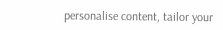personalise content, tailor your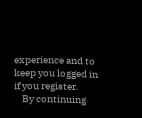experience and to keep you logged in if you register.
    By continuing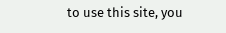to use this site, you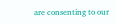are consenting to our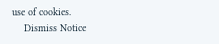use of cookies.
    Dismiss Notice